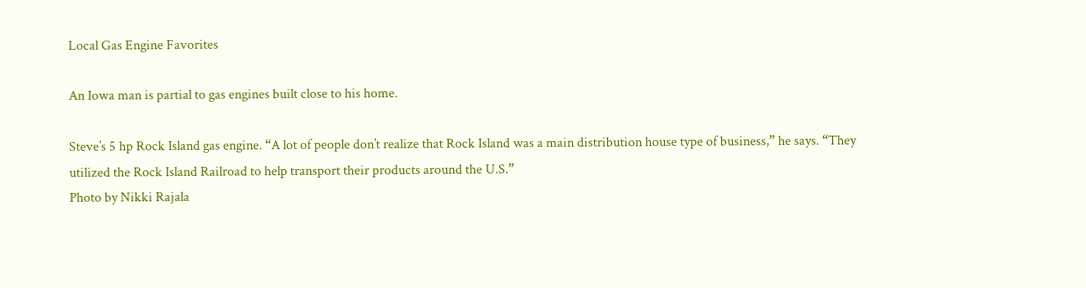Local Gas Engine Favorites

An Iowa man is partial to gas engines built close to his home.

Steve’s 5 hp Rock Island gas engine. “A lot of people don’t realize that Rock Island was a main distribution house type of business,” he says. “They utilized the Rock Island Railroad to help transport their products around the U.S.”
Photo by Nikki Rajala